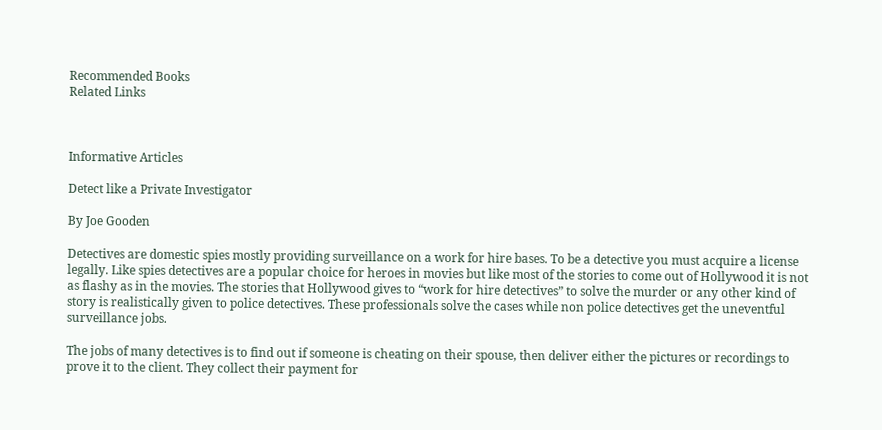Recommended Books
Related Links



Informative Articles

Detect like a Private Investigator

By Joe Gooden

Detectives are domestic spies mostly providing surveillance on a work for hire bases. To be a detective you must acquire a license legally. Like spies detectives are a popular choice for heroes in movies but like most of the stories to come out of Hollywood it is not as flashy as in the movies. The stories that Hollywood gives to “work for hire detectives” to solve the murder or any other kind of story is realistically given to police detectives. These professionals solve the cases while non police detectives get the uneventful surveillance jobs.

The jobs of many detectives is to find out if someone is cheating on their spouse, then deliver either the pictures or recordings to prove it to the client. They collect their payment for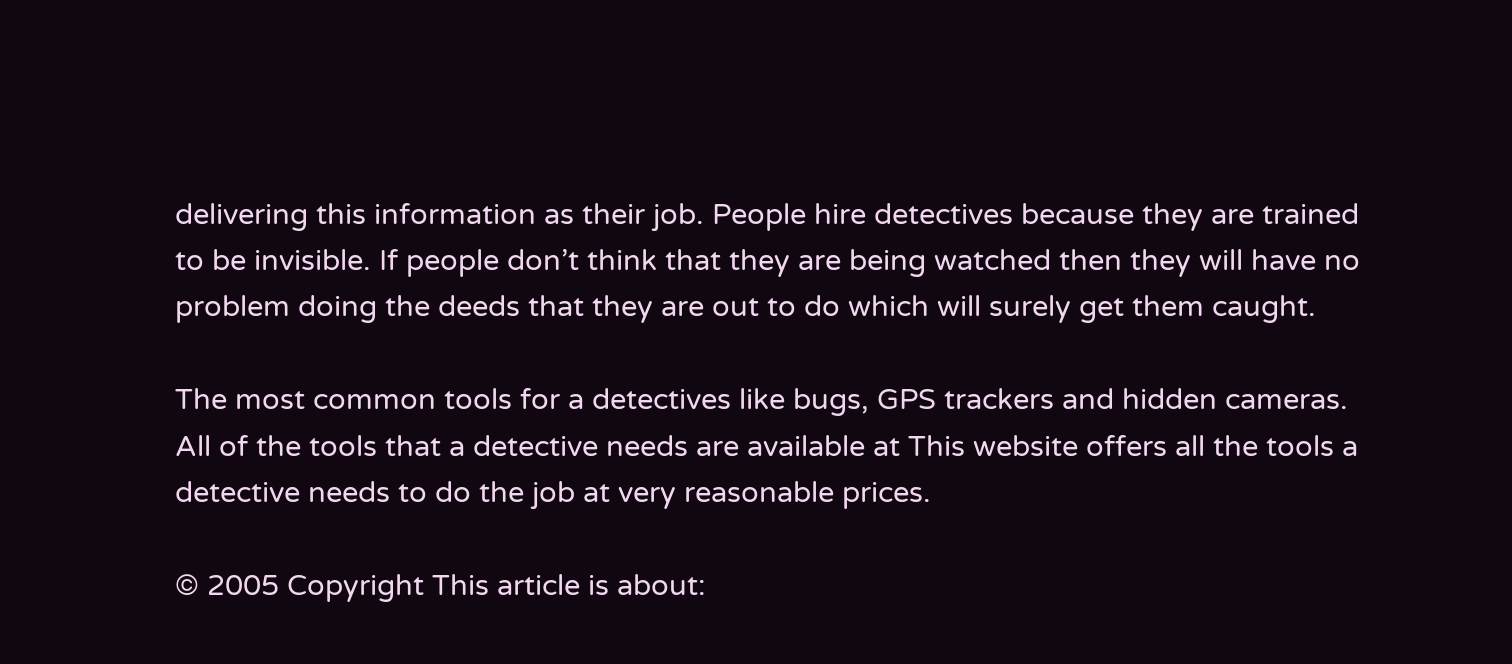delivering this information as their job. People hire detectives because they are trained to be invisible. If people don’t think that they are being watched then they will have no problem doing the deeds that they are out to do which will surely get them caught.

The most common tools for a detectives like bugs, GPS trackers and hidden cameras. All of the tools that a detective needs are available at This website offers all the tools a detective needs to do the job at very reasonable prices.

© 2005 Copyright This article is about: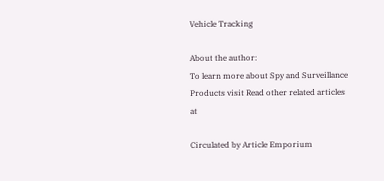Vehicle Tracking

About the author:
To learn more about Spy and Surveillance Products visit Read other related articles at

Circulated by Article Emporium